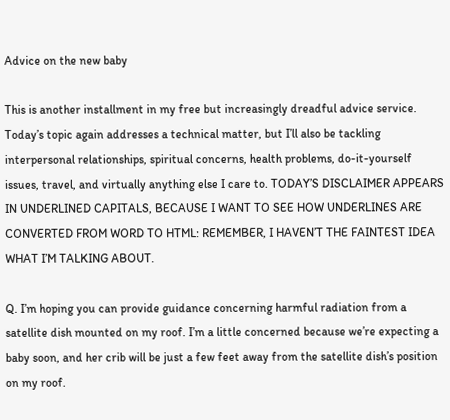Advice on the new baby

This is another installment in my free but increasingly dreadful advice service. Today’s topic again addresses a technical matter, but I’ll also be tackling interpersonal relationships, spiritual concerns, health problems, do-it-yourself issues, travel, and virtually anything else I care to. TODAY’S DISCLAIMER APPEARS IN UNDERLINED CAPITALS, BECAUSE I WANT TO SEE HOW UNDERLINES ARE CONVERTED FROM WORD TO HTML: REMEMBER, I HAVEN’T THE FAINTEST IDEA WHAT I’M TALKING ABOUT.

Q. I’m hoping you can provide guidance concerning harmful radiation from a satellite dish mounted on my roof. I’m a little concerned because we’re expecting a baby soon, and her crib will be just a few feet away from the satellite dish’s position on my roof.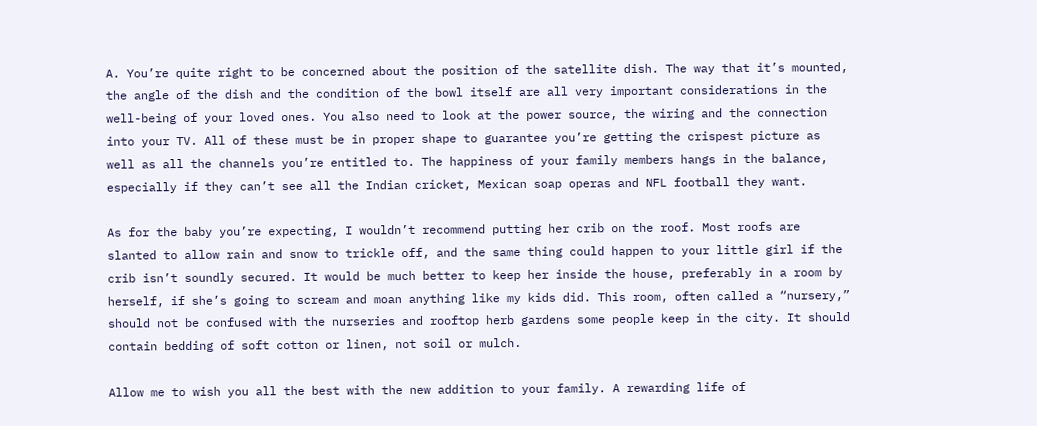A. You’re quite right to be concerned about the position of the satellite dish. The way that it’s mounted, the angle of the dish and the condition of the bowl itself are all very important considerations in the well-being of your loved ones. You also need to look at the power source, the wiring and the connection into your TV. All of these must be in proper shape to guarantee you’re getting the crispest picture as well as all the channels you’re entitled to. The happiness of your family members hangs in the balance, especially if they can’t see all the Indian cricket, Mexican soap operas and NFL football they want.

As for the baby you’re expecting, I wouldn’t recommend putting her crib on the roof. Most roofs are slanted to allow rain and snow to trickle off, and the same thing could happen to your little girl if the crib isn’t soundly secured. It would be much better to keep her inside the house, preferably in a room by herself, if she’s going to scream and moan anything like my kids did. This room, often called a “nursery,” should not be confused with the nurseries and rooftop herb gardens some people keep in the city. It should contain bedding of soft cotton or linen, not soil or mulch.

Allow me to wish you all the best with the new addition to your family. A rewarding life of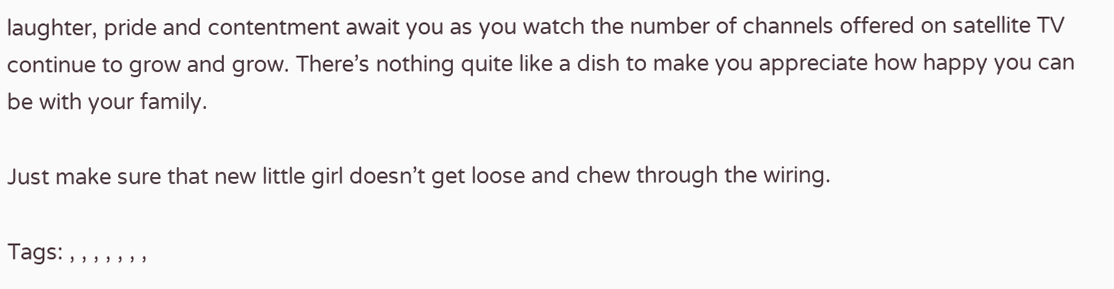laughter, pride and contentment await you as you watch the number of channels offered on satellite TV continue to grow and grow. There’s nothing quite like a dish to make you appreciate how happy you can be with your family.

Just make sure that new little girl doesn’t get loose and chew through the wiring.

Tags: , , , , , , ,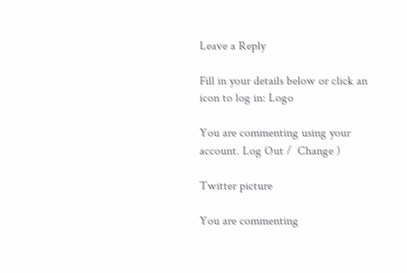Leave a Reply

Fill in your details below or click an icon to log in: Logo

You are commenting using your account. Log Out /  Change )

Twitter picture

You are commenting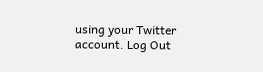using your Twitter account. Log Out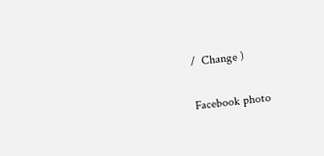/  Change )

Facebook photo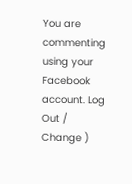You are commenting using your Facebook account. Log Out /  Change )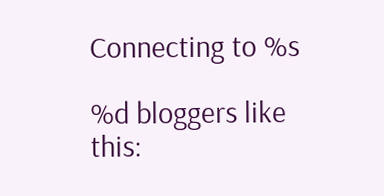Connecting to %s

%d bloggers like this: